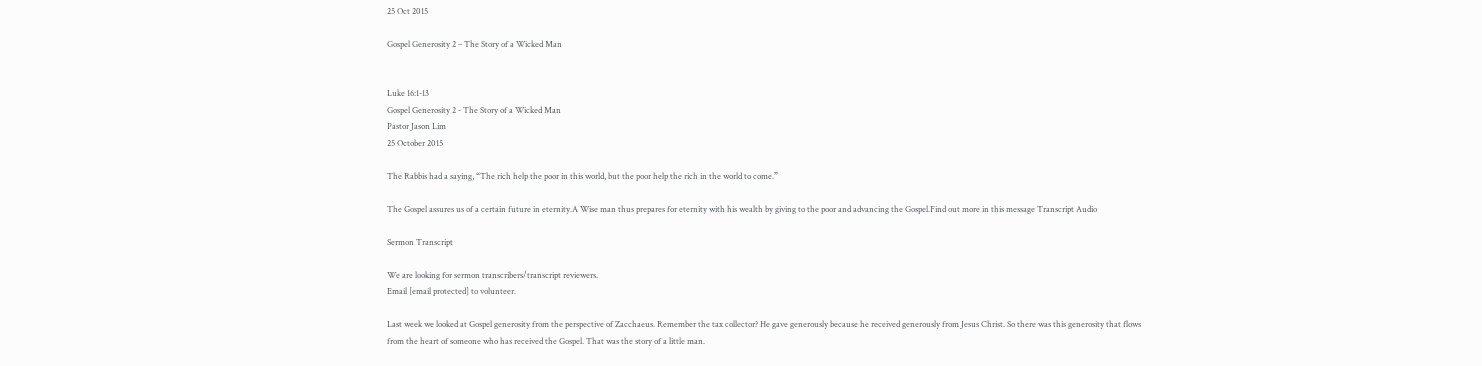25 Oct 2015

Gospel Generosity 2 – The Story of a Wicked Man


Luke 16:1-13
Gospel Generosity 2 - The Story of a Wicked Man
Pastor Jason Lim
25 October 2015

The Rabbis had a saying, “The rich help the poor in this world, but the poor help the rich in the world to come.”

The Gospel assures us of a certain future in eternity.A Wise man thus prepares for eternity with his wealth by giving to the poor and advancing the Gospel.Find out more in this message Transcript Audio

Sermon Transcript

We are looking for sermon transcribers/transcript reviewers.
Email [email protected] to volunteer.

Last week we looked at Gospel generosity from the perspective of Zacchaeus. Remember the tax collector? He gave generously because he received generously from Jesus Christ. So there was this generosity that flows from the heart of someone who has received the Gospel. That was the story of a little man.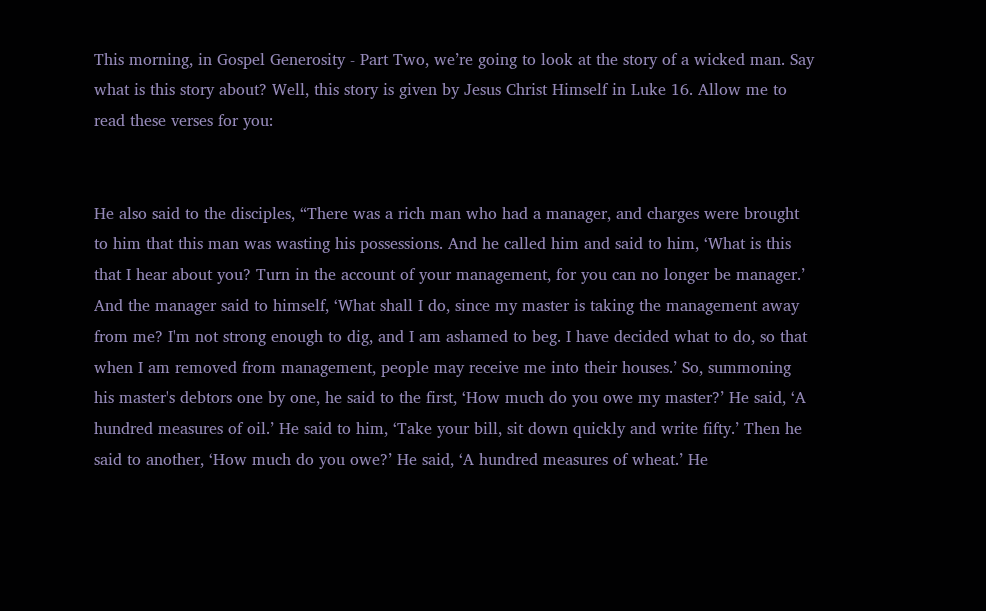This morning, in Gospel Generosity - Part Two, we’re going to look at the story of a wicked man. Say what is this story about? Well, this story is given by Jesus Christ Himself in Luke 16. Allow me to read these verses for you:


He also said to the disciples, “There was a rich man who had a manager, and charges were brought to him that this man was wasting his possessions. And he called him and said to him, ‘What is this that I hear about you? Turn in the account of your management, for you can no longer be manager.’ And the manager said to himself, ‘What shall I do, since my master is taking the management away from me? I'm not strong enough to dig, and I am ashamed to beg. I have decided what to do, so that when I am removed from management, people may receive me into their houses.’ So, summoning his master's debtors one by one, he said to the first, ‘How much do you owe my master?’ He said, ‘A hundred measures of oil.’ He said to him, ‘Take your bill, sit down quickly and write fifty.’ Then he said to another, ‘How much do you owe?’ He said, ‘A hundred measures of wheat.’ He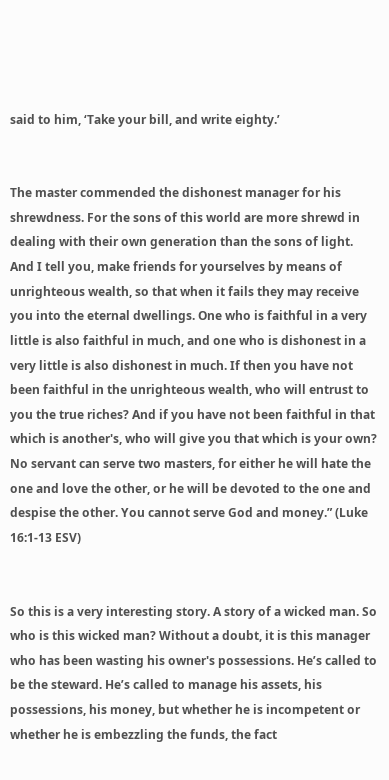said to him, ‘Take your bill, and write eighty.’


The master commended the dishonest manager for his shrewdness. For the sons of this world are more shrewd in dealing with their own generation than the sons of light. And I tell you, make friends for yourselves by means of unrighteous wealth, so that when it fails they may receive you into the eternal dwellings. One who is faithful in a very little is also faithful in much, and one who is dishonest in a very little is also dishonest in much. If then you have not been faithful in the unrighteous wealth, who will entrust to you the true riches? And if you have not been faithful in that which is another's, who will give you that which is your own? No servant can serve two masters, for either he will hate the one and love the other, or he will be devoted to the one and despise the other. You cannot serve God and money.” (Luke 16:1-13 ESV)


So this is a very interesting story. A story of a wicked man. So who is this wicked man? Without a doubt, it is this manager who has been wasting his owner's possessions. He’s called to be the steward. He’s called to manage his assets, his possessions, his money, but whether he is incompetent or whether he is embezzling the funds, the fact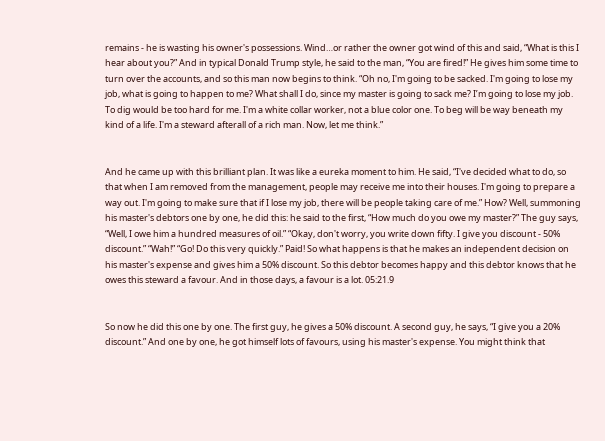remains - he is wasting his owner's possessions. Wind…or rather the owner got wind of this and said, “What is this I hear about you?” And in typical Donald Trump style, he said to the man, “You are fired!” He gives him some time to turn over the accounts, and so this man now begins to think. “Oh no, I'm going to be sacked. I'm going to lose my job, what is going to happen to me? What shall I do, since my master is going to sack me? I’m going to lose my job. To dig would be too hard for me. I'm a white collar worker, not a blue color one. To beg will be way beneath my kind of a life. I'm a steward afterall of a rich man. Now, let me think.”


And he came up with this brilliant plan. It was like a eureka moment to him. He said, “I've decided what to do, so that when I am removed from the management, people may receive me into their houses. I'm going to prepare a way out. I'm going to make sure that if I lose my job, there will be people taking care of me.” How? Well, summoning his master's debtors one by one, he did this: he said to the first, “How much do you owe my master?” The guy says, “Well, I owe him a hundred measures of oil.” “Okay, don't worry, you write down fifty. I give you discount - 50% discount.” “Wah!” “Go! Do this very quickly.” Paid! So what happens is that he makes an independent decision on his master's expense and gives him a 50% discount. So this debtor becomes happy and this debtor knows that he owes this steward a favour. And in those days, a favour is a lot. 05:21.9


So now he did this one by one. The first guy, he gives a 50% discount. A second guy, he says, “I give you a 20% discount.” And one by one, he got himself lots of favours, using his master's expense. You might think that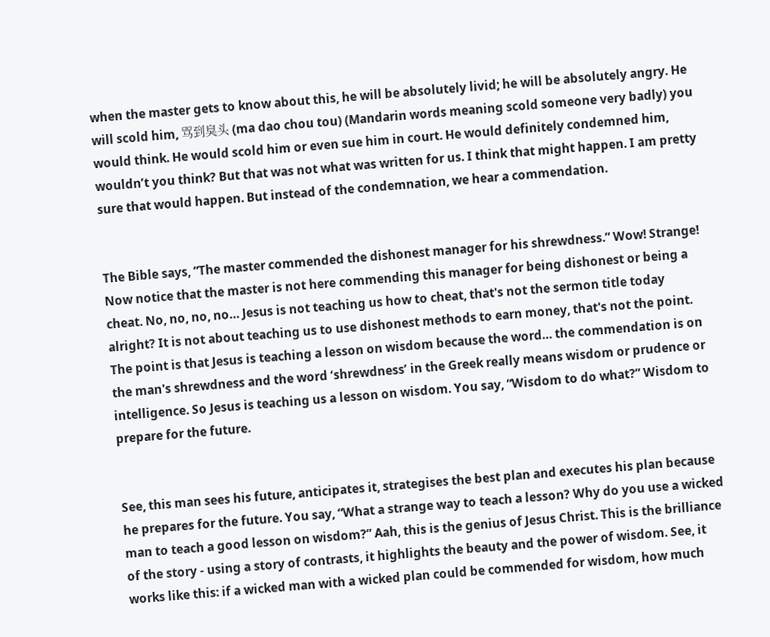when the master gets to know about this, he will be absolutely livid; he will be absolutely angry. He will scold him, 骂到臭头 (ma dao chou tou) (Mandarin words meaning scold someone very badly) you would think. He would scold him or even sue him in court. He would definitely condemned him, wouldn’t you think? But that was not what was written for us. I think that might happen. I am pretty sure that would happen. But instead of the condemnation, we hear a commendation.


The Bible says, “The master commended the dishonest manager for his shrewdness.” Wow! Strange! Now notice that the master is not here commending this manager for being dishonest or being a cheat. No, no, no, no… Jesus is not teaching us how to cheat, that's not the sermon title today alright? It is not about teaching us to use dishonest methods to earn money, that's not the point. The point is that Jesus is teaching a lesson on wisdom because the word… the commendation is on the man's shrewdness and the word ‘shrewdness’ in the Greek really means wisdom or prudence or intelligence. So Jesus is teaching us a lesson on wisdom. You say, “Wisdom to do what?” Wisdom to prepare for the future.


See, this man sees his future, anticipates it, strategises the best plan and executes his plan because he prepares for the future. You say, “What a strange way to teach a lesson? Why do you use a wicked man to teach a good lesson on wisdom?” Aah, this is the genius of Jesus Christ. This is the brilliance of the story - using a story of contrasts, it highlights the beauty and the power of wisdom. See, it works like this: if a wicked man with a wicked plan could be commended for wisdom, how much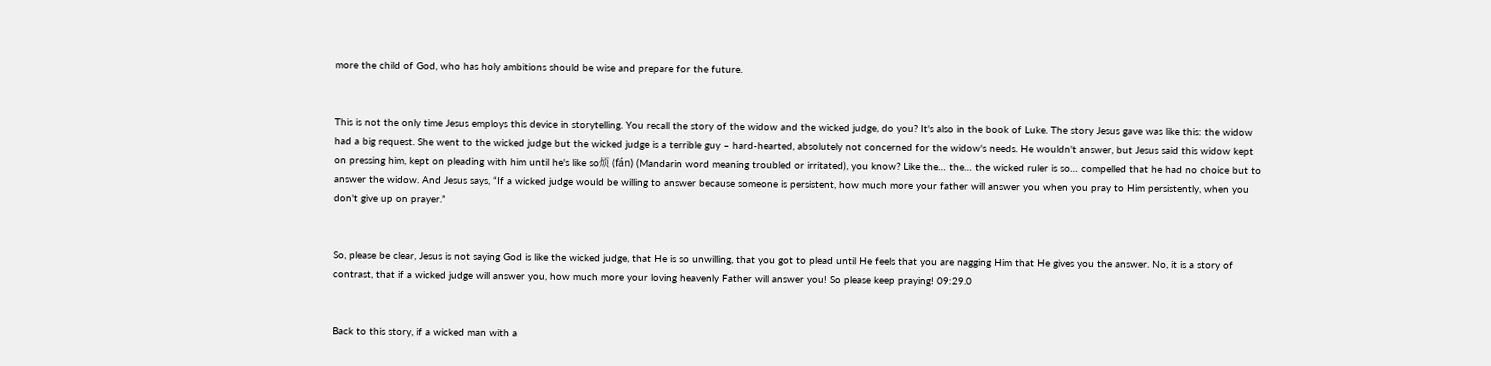more the child of God, who has holy ambitions should be wise and prepare for the future.


This is not the only time Jesus employs this device in storytelling. You recall the story of the widow and the wicked judge, do you? It's also in the book of Luke. The story Jesus gave was like this: the widow had a big request. She went to the wicked judge but the wicked judge is a terrible guy – hard-hearted, absolutely not concerned for the widow's needs. He wouldn't answer, but Jesus said this widow kept on pressing him, kept on pleading with him until he's like so烦 (fán) (Mandarin word meaning troubled or irritated), you know? Like the… the… the wicked ruler is so… compelled that he had no choice but to answer the widow. And Jesus says, “If a wicked judge would be willing to answer because someone is persistent, how much more your father will answer you when you pray to Him persistently, when you don't give up on prayer.”


So, please be clear, Jesus is not saying God is like the wicked judge, that He is so unwilling, that you got to plead until He feels that you are nagging Him that He gives you the answer. No, it is a story of contrast, that if a wicked judge will answer you, how much more your loving heavenly Father will answer you! So please keep praying! 09:29.0


Back to this story, if a wicked man with a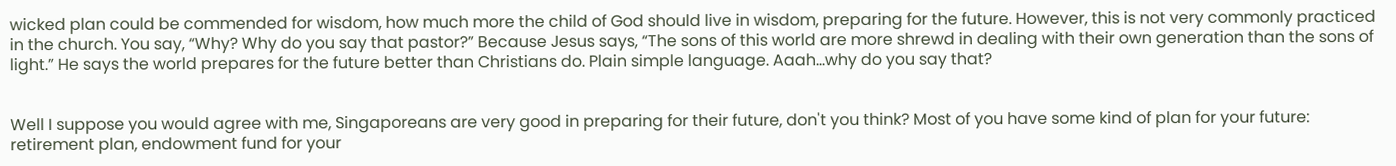wicked plan could be commended for wisdom, how much more the child of God should live in wisdom, preparing for the future. However, this is not very commonly practiced in the church. You say, “Why? Why do you say that pastor?” Because Jesus says, “The sons of this world are more shrewd in dealing with their own generation than the sons of light.” He says the world prepares for the future better than Christians do. Plain simple language. Aaah…why do you say that?


Well I suppose you would agree with me, Singaporeans are very good in preparing for their future, don't you think? Most of you have some kind of plan for your future: retirement plan, endowment fund for your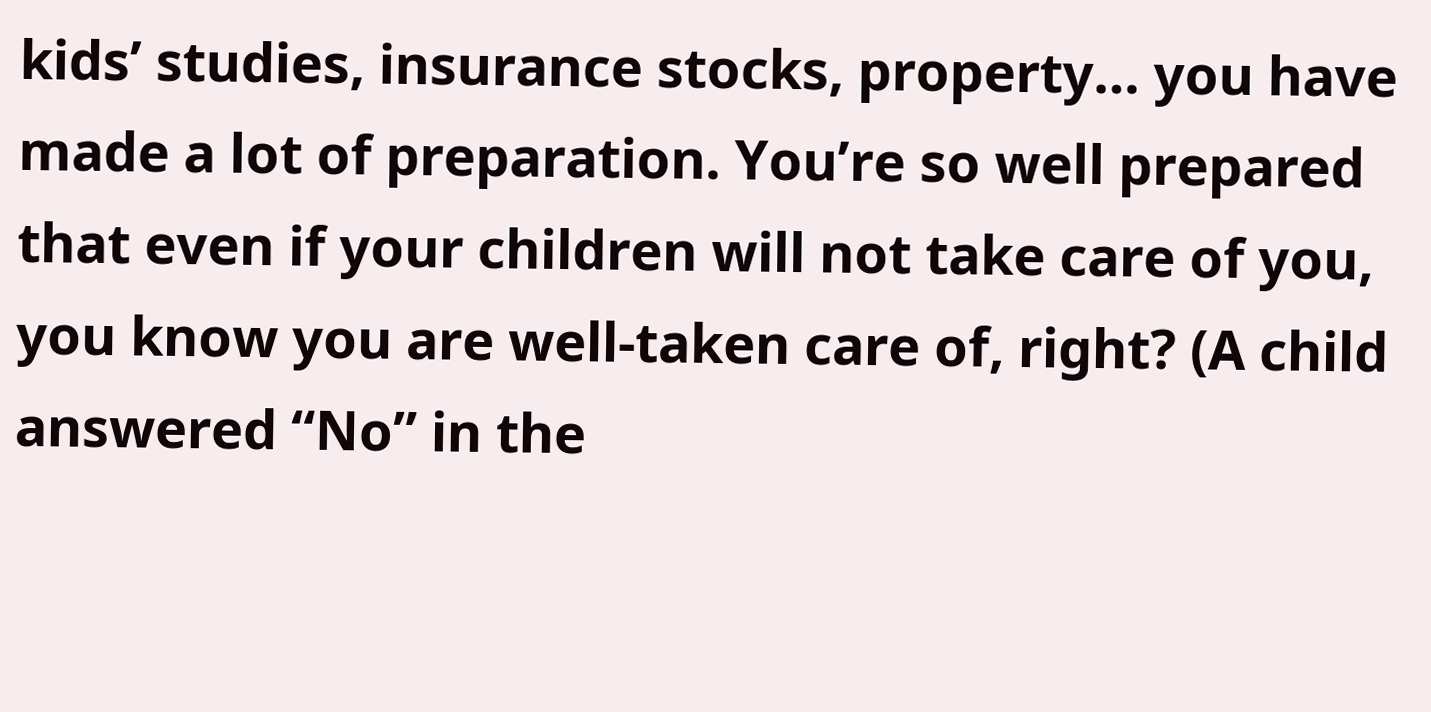kids’ studies, insurance stocks, property… you have made a lot of preparation. You’re so well prepared that even if your children will not take care of you, you know you are well-taken care of, right? (A child answered “No” in the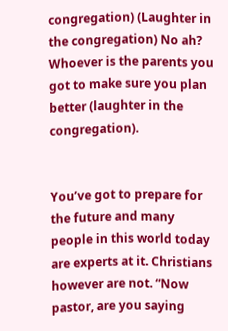congregation) (Laughter in the congregation) No ah? Whoever is the parents you got to make sure you plan better (laughter in the congregation).


You’ve got to prepare for the future and many people in this world today are experts at it. Christians however are not. “Now pastor, are you saying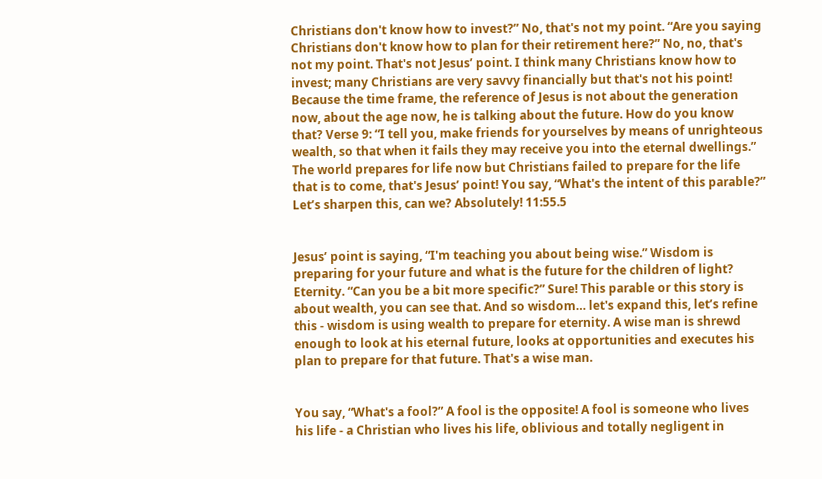Christians don't know how to invest?” No, that's not my point. “Are you saying Christians don't know how to plan for their retirement here?” No, no, that's not my point. That's not Jesus’ point. I think many Christians know how to invest; many Christians are very savvy financially but that's not his point! Because the time frame, the reference of Jesus is not about the generation now, about the age now, he is talking about the future. How do you know that? Verse 9: “I tell you, make friends for yourselves by means of unrighteous wealth, so that when it fails they may receive you into the eternal dwellings.” The world prepares for life now but Christians failed to prepare for the life that is to come, that's Jesus’ point! You say, “What's the intent of this parable?” Let’s sharpen this, can we? Absolutely! 11:55.5


Jesus’ point is saying, “I'm teaching you about being wise.” Wisdom is preparing for your future and what is the future for the children of light? Eternity. “Can you be a bit more specific?” Sure! This parable or this story is about wealth, you can see that. And so wisdom… let's expand this, let’s refine this - wisdom is using wealth to prepare for eternity. A wise man is shrewd enough to look at his eternal future, looks at opportunities and executes his plan to prepare for that future. That's a wise man.


You say, “What's a fool?” A fool is the opposite! A fool is someone who lives his life - a Christian who lives his life, oblivious and totally negligent in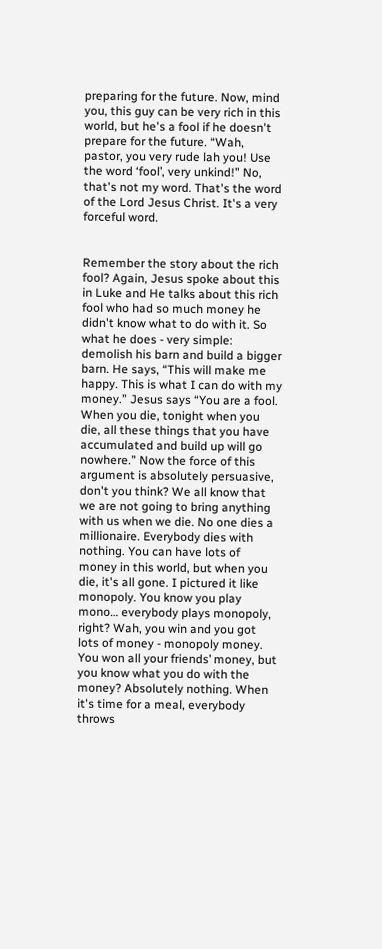preparing for the future. Now, mind you, this guy can be very rich in this world, but he's a fool if he doesn't prepare for the future. “Wah, pastor, you very rude lah you! Use the word ‘fool’, very unkind!” No, that's not my word. That's the word of the Lord Jesus Christ. It's a very forceful word.


Remember the story about the rich fool? Again, Jesus spoke about this in Luke and He talks about this rich fool who had so much money he didn't know what to do with it. So what he does - very simple: demolish his barn and build a bigger barn. He says, “This will make me happy. This is what I can do with my money.” Jesus says “You are a fool. When you die, tonight when you die, all these things that you have accumulated and build up will go nowhere.” Now the force of this argument is absolutely persuasive, don't you think? We all know that we are not going to bring anything with us when we die. No one dies a millionaire. Everybody dies with nothing. You can have lots of money in this world, but when you die, it's all gone. I pictured it like monopoly. You know you play mono… everybody plays monopoly, right? Wah, you win and you got lots of money - monopoly money. You won all your friends’ money, but you know what you do with the money? Absolutely nothing. When it's time for a meal, everybody throws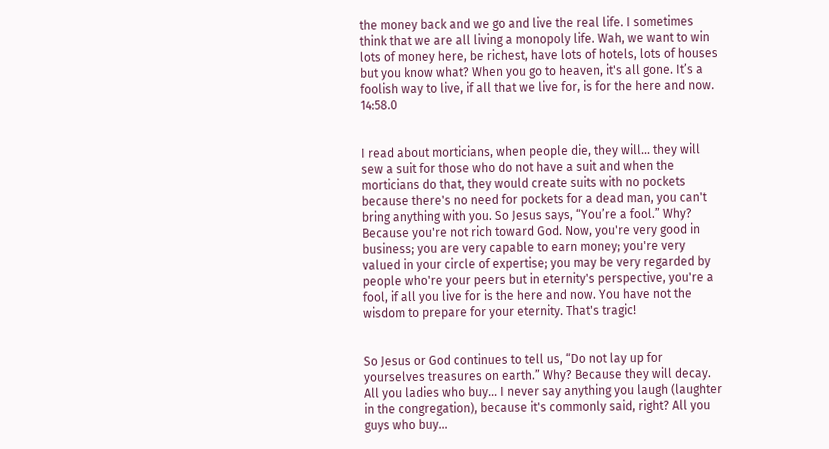the money back and we go and live the real life. I sometimes think that we are all living a monopoly life. Wah, we want to win lots of money here, be richest, have lots of hotels, lots of houses but you know what? When you go to heaven, it's all gone. It’s a foolish way to live, if all that we live for, is for the here and now. 14:58.0


I read about morticians, when people die, they will… they will sew a suit for those who do not have a suit and when the morticians do that, they would create suits with no pockets because there's no need for pockets for a dead man, you can't bring anything with you. So Jesus says, “You’re a fool.” Why? Because you're not rich toward God. Now, you're very good in business; you are very capable to earn money; you're very valued in your circle of expertise; you may be very regarded by people who're your peers but in eternity's perspective, you're a fool, if all you live for is the here and now. You have not the wisdom to prepare for your eternity. That's tragic!


So Jesus or God continues to tell us, “Do not lay up for yourselves treasures on earth.” Why? Because they will decay. All you ladies who buy… I never say anything you laugh (laughter in the congregation), because it's commonly said, right? All you guys who buy…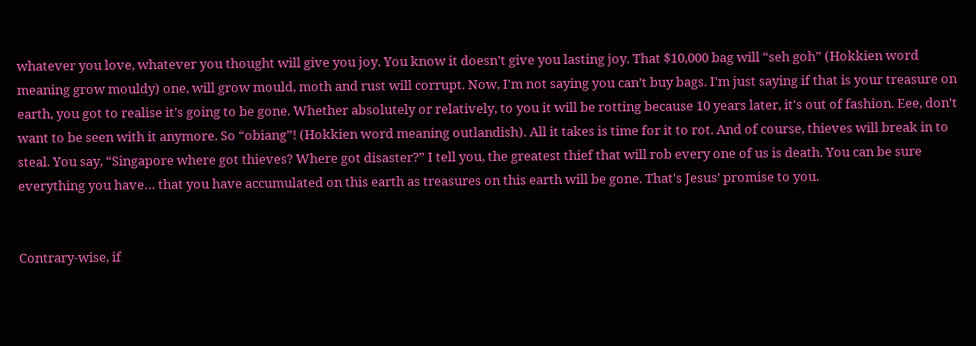whatever you love, whatever you thought will give you joy. You know it doesn't give you lasting joy. That $10,000 bag will “seh goh” (Hokkien word meaning grow mouldy) one, will grow mould, moth and rust will corrupt. Now, I'm not saying you can’t buy bags. I'm just saying if that is your treasure on earth, you got to realise it’s going to be gone. Whether absolutely or relatively, to you it will be rotting because 10 years later, it's out of fashion. Eee, don't want to be seen with it anymore. So “obiang”! (Hokkien word meaning outlandish). All it takes is time for it to rot. And of course, thieves will break in to steal. You say, “Singapore where got thieves? Where got disaster?” I tell you, the greatest thief that will rob every one of us is death. You can be sure everything you have… that you have accumulated on this earth as treasures on this earth will be gone. That's Jesus’ promise to you.


Contrary-wise, if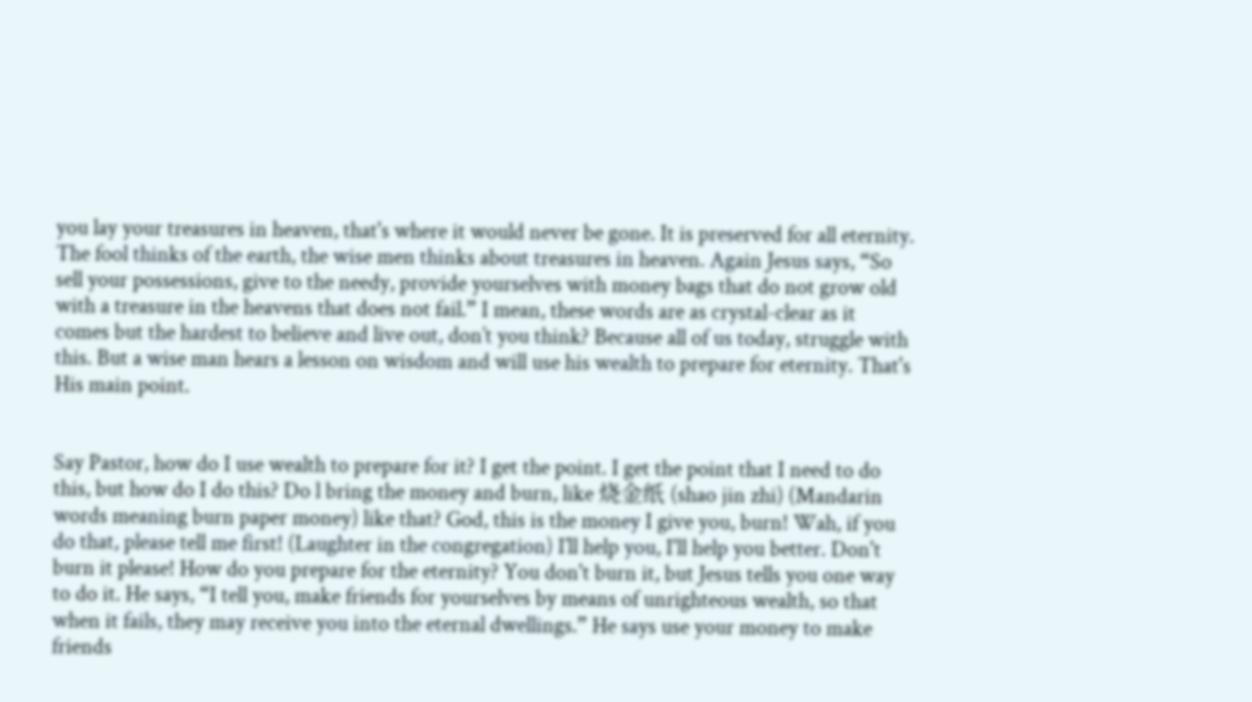you lay your treasures in heaven, that's where it would never be gone. It is preserved for all eternity. The fool thinks of the earth, the wise men thinks about treasures in heaven. Again Jesus says, “So sell your possessions, give to the needy, provide yourselves with money bags that do not grow old with a treasure in the heavens that does not fail.” I mean, these words are as crystal-clear as it comes but the hardest to believe and live out, don’t you think? Because all of us today, struggle with this. But a wise man hears a lesson on wisdom and will use his wealth to prepare for eternity. That's His main point.


Say Pastor, how do I use wealth to prepare for it? I get the point. I get the point that I need to do this, but how do I do this? Do l bring the money and burn, like 烧金纸 (shao jin zhi) (Mandarin words meaning burn paper money) like that? God, this is the money I give you, burn! Wah, if you do that, please tell me first! (Laughter in the congregation) I’ll help you, I'll help you better. Don't burn it please! How do you prepare for the eternity? You don't burn it, but Jesus tells you one way to do it. He says, “I tell you, make friends for yourselves by means of unrighteous wealth, so that when it fails, they may receive you into the eternal dwellings.” He says use your money to make friends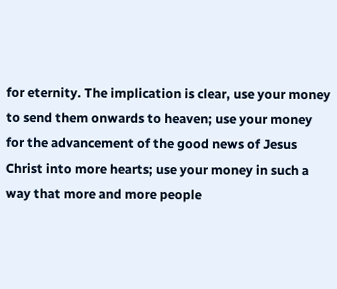for eternity. The implication is clear, use your money to send them onwards to heaven; use your money for the advancement of the good news of Jesus Christ into more hearts; use your money in such a way that more and more people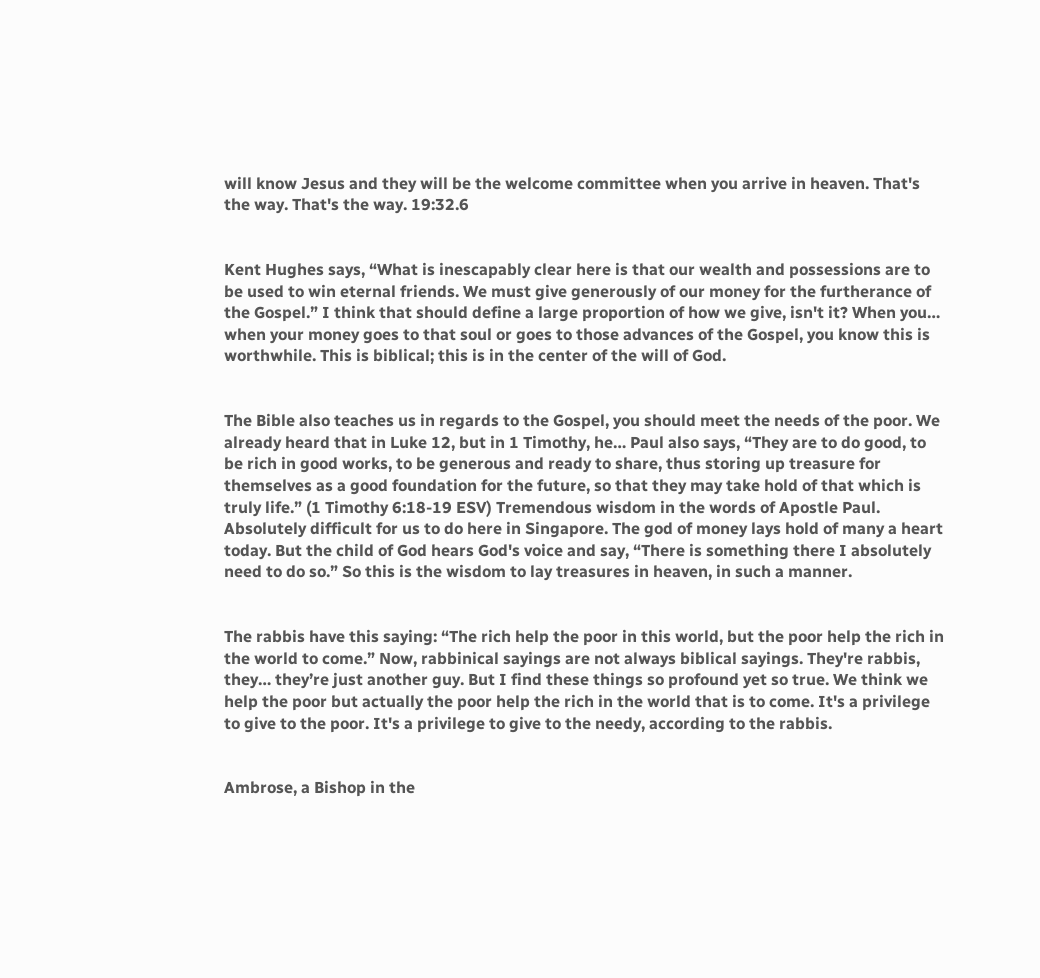will know Jesus and they will be the welcome committee when you arrive in heaven. That's the way. That's the way. 19:32.6


Kent Hughes says, “What is inescapably clear here is that our wealth and possessions are to be used to win eternal friends. We must give generously of our money for the furtherance of the Gospel.” I think that should define a large proportion of how we give, isn't it? When you… when your money goes to that soul or goes to those advances of the Gospel, you know this is worthwhile. This is biblical; this is in the center of the will of God.


The Bible also teaches us in regards to the Gospel, you should meet the needs of the poor. We already heard that in Luke 12, but in 1 Timothy, he… Paul also says, “They are to do good, to be rich in good works, to be generous and ready to share, thus storing up treasure for themselves as a good foundation for the future, so that they may take hold of that which is truly life.” (1 Timothy 6:18-19 ESV) Tremendous wisdom in the words of Apostle Paul. Absolutely difficult for us to do here in Singapore. The god of money lays hold of many a heart today. But the child of God hears God's voice and say, “There is something there I absolutely need to do so.” So this is the wisdom to lay treasures in heaven, in such a manner.


The rabbis have this saying: “The rich help the poor in this world, but the poor help the rich in the world to come.” Now, rabbinical sayings are not always biblical sayings. They're rabbis, they… they’re just another guy. But I find these things so profound yet so true. We think we help the poor but actually the poor help the rich in the world that is to come. It's a privilege to give to the poor. It's a privilege to give to the needy, according to the rabbis.


Ambrose, a Bishop in the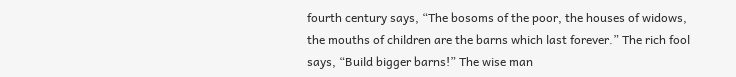fourth century says, “The bosoms of the poor, the houses of widows, the mouths of children are the barns which last forever.” The rich fool says, “Build bigger barns!” The wise man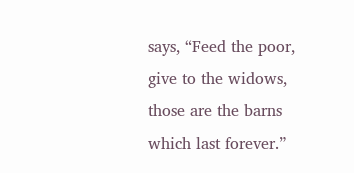says, “Feed the poor, give to the widows, those are the barns which last forever.”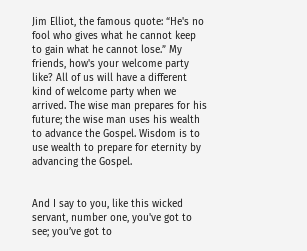Jim Elliot, the famous quote: “He's no fool who gives what he cannot keep to gain what he cannot lose.” My friends, how's your welcome party like? All of us will have a different kind of welcome party when we arrived. The wise man prepares for his future; the wise man uses his wealth to advance the Gospel. Wisdom is to use wealth to prepare for eternity by advancing the Gospel.


And I say to you, like this wicked servant, number one, you've got to see; you’ve got to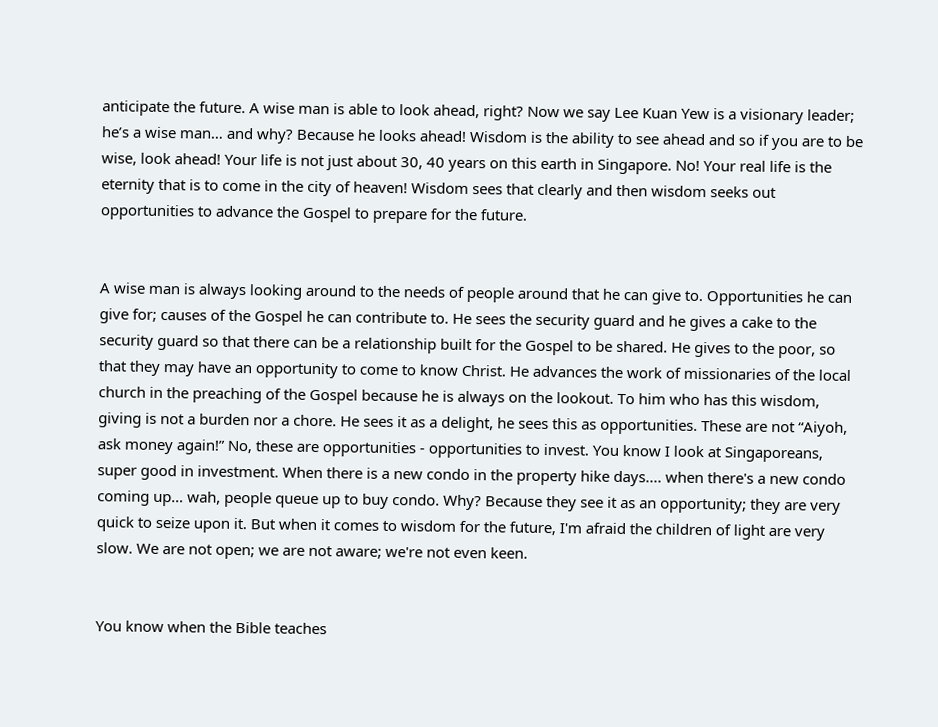anticipate the future. A wise man is able to look ahead, right? Now we say Lee Kuan Yew is a visionary leader; he’s a wise man… and why? Because he looks ahead! Wisdom is the ability to see ahead and so if you are to be wise, look ahead! Your life is not just about 30, 40 years on this earth in Singapore. No! Your real life is the eternity that is to come in the city of heaven! Wisdom sees that clearly and then wisdom seeks out opportunities to advance the Gospel to prepare for the future.


A wise man is always looking around to the needs of people around that he can give to. Opportunities he can give for; causes of the Gospel he can contribute to. He sees the security guard and he gives a cake to the security guard so that there can be a relationship built for the Gospel to be shared. He gives to the poor, so that they may have an opportunity to come to know Christ. He advances the work of missionaries of the local church in the preaching of the Gospel because he is always on the lookout. To him who has this wisdom, giving is not a burden nor a chore. He sees it as a delight, he sees this as opportunities. These are not “Aiyoh, ask money again!” No, these are opportunities - opportunities to invest. You know I look at Singaporeans, super good in investment. When there is a new condo in the property hike days.... when there's a new condo coming up… wah, people queue up to buy condo. Why? Because they see it as an opportunity; they are very quick to seize upon it. But when it comes to wisdom for the future, I'm afraid the children of light are very slow. We are not open; we are not aware; we're not even keen.


You know when the Bible teaches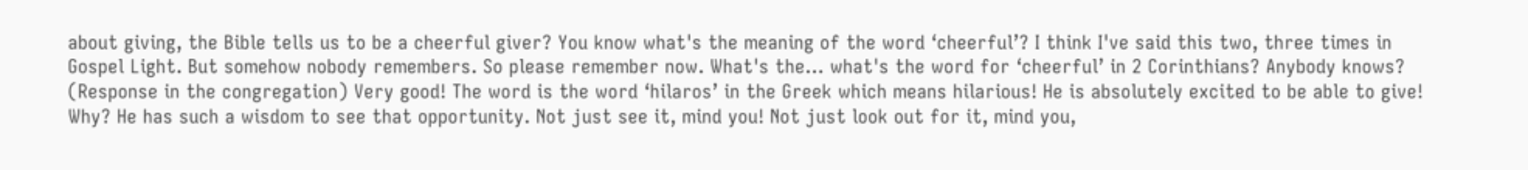about giving, the Bible tells us to be a cheerful giver? You know what's the meaning of the word ‘cheerful’? I think I've said this two, three times in Gospel Light. But somehow nobody remembers. So please remember now. What's the… what's the word for ‘cheerful’ in 2 Corinthians? Anybody knows? (Response in the congregation) Very good! The word is the word ‘hilaros’ in the Greek which means hilarious! He is absolutely excited to be able to give! Why? He has such a wisdom to see that opportunity. Not just see it, mind you! Not just look out for it, mind you,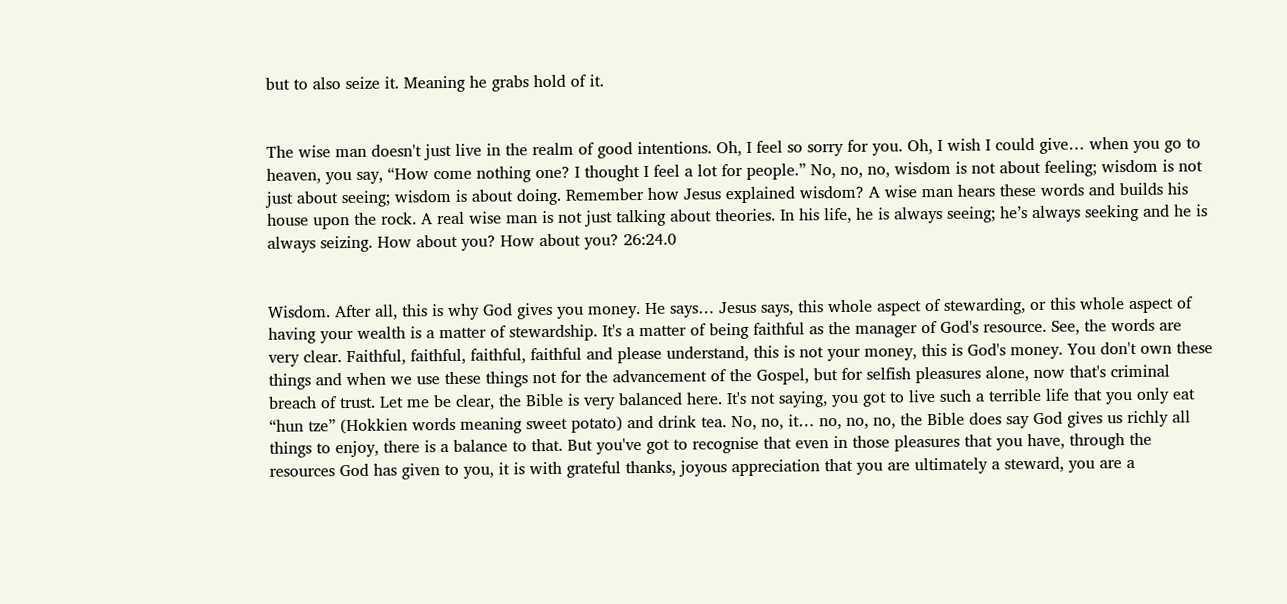but to also seize it. Meaning he grabs hold of it.


The wise man doesn't just live in the realm of good intentions. Oh, I feel so sorry for you. Oh, I wish I could give… when you go to heaven, you say, “How come nothing one? I thought I feel a lot for people.” No, no, no, wisdom is not about feeling; wisdom is not just about seeing; wisdom is about doing. Remember how Jesus explained wisdom? A wise man hears these words and builds his house upon the rock. A real wise man is not just talking about theories. In his life, he is always seeing; he’s always seeking and he is always seizing. How about you? How about you? 26:24.0


Wisdom. After all, this is why God gives you money. He says… Jesus says, this whole aspect of stewarding, or this whole aspect of having your wealth is a matter of stewardship. It's a matter of being faithful as the manager of God's resource. See, the words are very clear. Faithful, faithful, faithful, faithful and please understand, this is not your money, this is God's money. You don't own these things and when we use these things not for the advancement of the Gospel, but for selfish pleasures alone, now that's criminal breach of trust. Let me be clear, the Bible is very balanced here. It's not saying, you got to live such a terrible life that you only eat “hun tze” (Hokkien words meaning sweet potato) and drink tea. No, no, it… no, no, no, the Bible does say God gives us richly all things to enjoy, there is a balance to that. But you've got to recognise that even in those pleasures that you have, through the resources God has given to you, it is with grateful thanks, joyous appreciation that you are ultimately a steward, you are a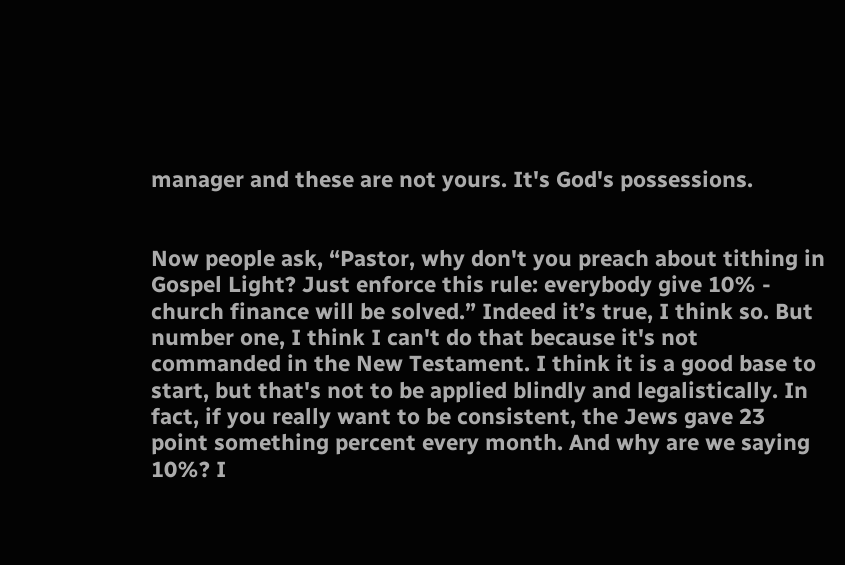manager and these are not yours. It's God's possessions.


Now people ask, “Pastor, why don't you preach about tithing in Gospel Light? Just enforce this rule: everybody give 10% - church finance will be solved.” Indeed it’s true, I think so. But number one, I think I can't do that because it's not commanded in the New Testament. I think it is a good base to start, but that's not to be applied blindly and legalistically. In fact, if you really want to be consistent, the Jews gave 23 point something percent every month. And why are we saying 10%? I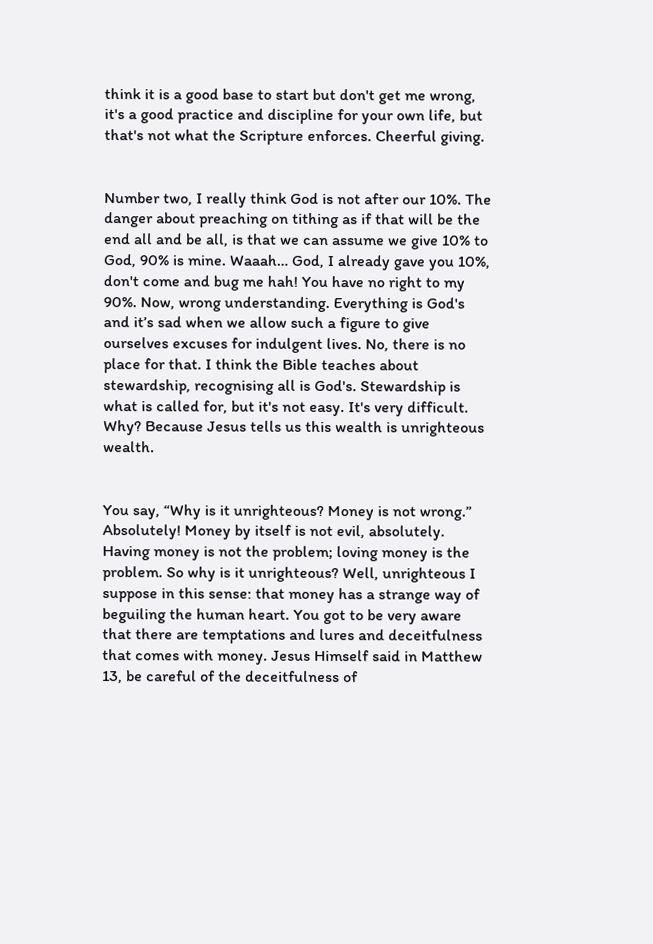think it is a good base to start but don't get me wrong, it's a good practice and discipline for your own life, but that's not what the Scripture enforces. Cheerful giving.


Number two, I really think God is not after our 10%. The danger about preaching on tithing as if that will be the end all and be all, is that we can assume we give 10% to God, 90% is mine. Waaah… God, I already gave you 10%, don't come and bug me hah! You have no right to my 90%. Now, wrong understanding. Everything is God's and it’s sad when we allow such a figure to give ourselves excuses for indulgent lives. No, there is no place for that. I think the Bible teaches about stewardship, recognising all is God's. Stewardship is what is called for, but it's not easy. It's very difficult. Why? Because Jesus tells us this wealth is unrighteous wealth.


You say, “Why is it unrighteous? Money is not wrong.” Absolutely! Money by itself is not evil, absolutely. Having money is not the problem; loving money is the problem. So why is it unrighteous? Well, unrighteous I suppose in this sense: that money has a strange way of beguiling the human heart. You got to be very aware that there are temptations and lures and deceitfulness that comes with money. Jesus Himself said in Matthew 13, be careful of the deceitfulness of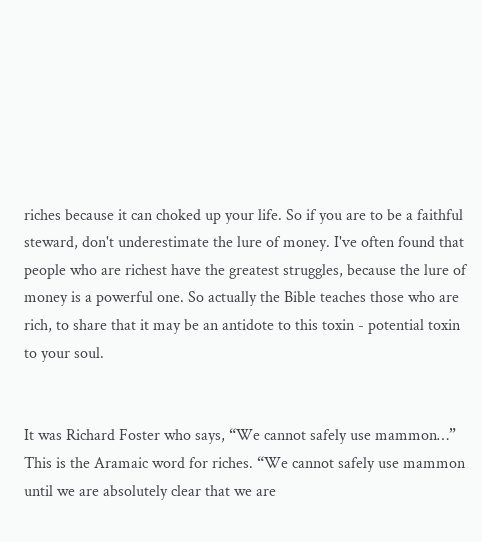riches because it can choked up your life. So if you are to be a faithful steward, don't underestimate the lure of money. I've often found that people who are richest have the greatest struggles, because the lure of money is a powerful one. So actually the Bible teaches those who are rich, to share that it may be an antidote to this toxin - potential toxin to your soul.


It was Richard Foster who says, “We cannot safely use mammon…” This is the Aramaic word for riches. “We cannot safely use mammon until we are absolutely clear that we are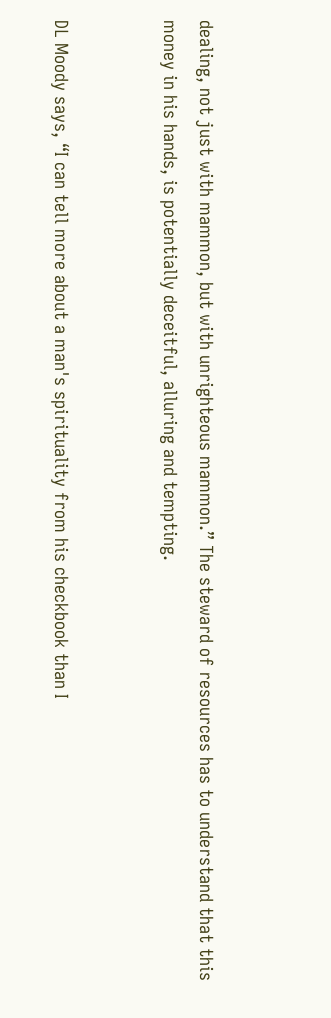dealing, not just with mammon, but with unrighteous mammon.” The steward of resources has to understand that this money in his hands, is potentially deceitful, alluring and tempting.


DL Moody says, “I can tell more about a man's spirituality from his checkbook than I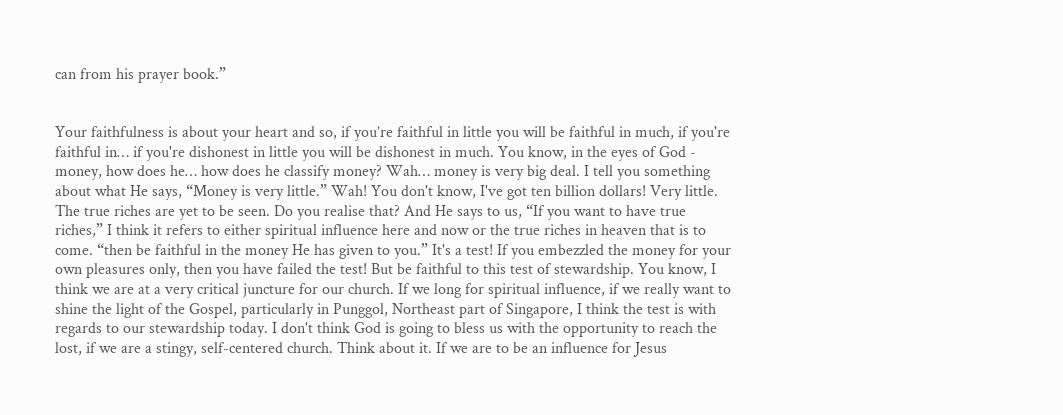can from his prayer book.”


Your faithfulness is about your heart and so, if you’re faithful in little you will be faithful in much, if you're faithful in… if you're dishonest in little you will be dishonest in much. You know, in the eyes of God - money, how does he… how does he classify money? Wah… money is very big deal. I tell you something about what He says, “Money is very little.” Wah! You don't know, I've got ten billion dollars! Very little. The true riches are yet to be seen. Do you realise that? And He says to us, “If you want to have true riches,” I think it refers to either spiritual influence here and now or the true riches in heaven that is to come. “then be faithful in the money He has given to you.” It's a test! If you embezzled the money for your own pleasures only, then you have failed the test! But be faithful to this test of stewardship. You know, I think we are at a very critical juncture for our church. If we long for spiritual influence, if we really want to shine the light of the Gospel, particularly in Punggol, Northeast part of Singapore, I think the test is with regards to our stewardship today. I don't think God is going to bless us with the opportunity to reach the lost, if we are a stingy, self-centered church. Think about it. If we are to be an influence for Jesus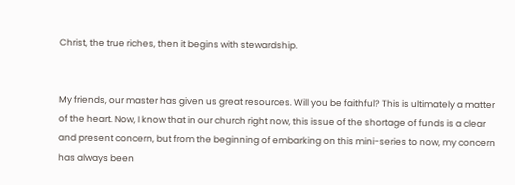Christ, the true riches, then it begins with stewardship.


My friends, our master has given us great resources. Will you be faithful? This is ultimately a matter of the heart. Now, I know that in our church right now, this issue of the shortage of funds is a clear and present concern, but from the beginning of embarking on this mini-series to now, my concern has always been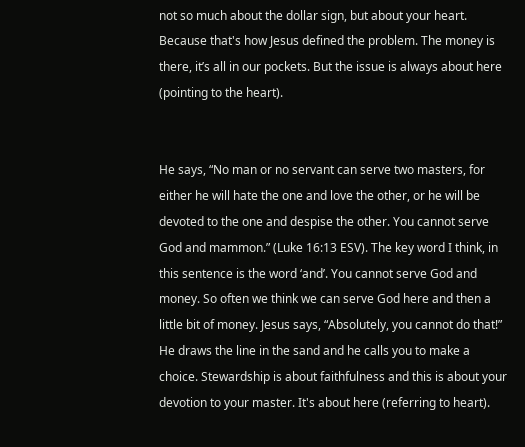not so much about the dollar sign, but about your heart. Because that's how Jesus defined the problem. The money is there, it’s all in our pockets. But the issue is always about here (pointing to the heart).


He says, “No man or no servant can serve two masters, for either he will hate the one and love the other, or he will be devoted to the one and despise the other. You cannot serve God and mammon.” (Luke 16:13 ESV). The key word I think, in this sentence is the word ‘and’. You cannot serve God and money. So often we think we can serve God here and then a little bit of money. Jesus says, “Absolutely, you cannot do that!” He draws the line in the sand and he calls you to make a choice. Stewardship is about faithfulness and this is about your devotion to your master. It's about here (referring to heart).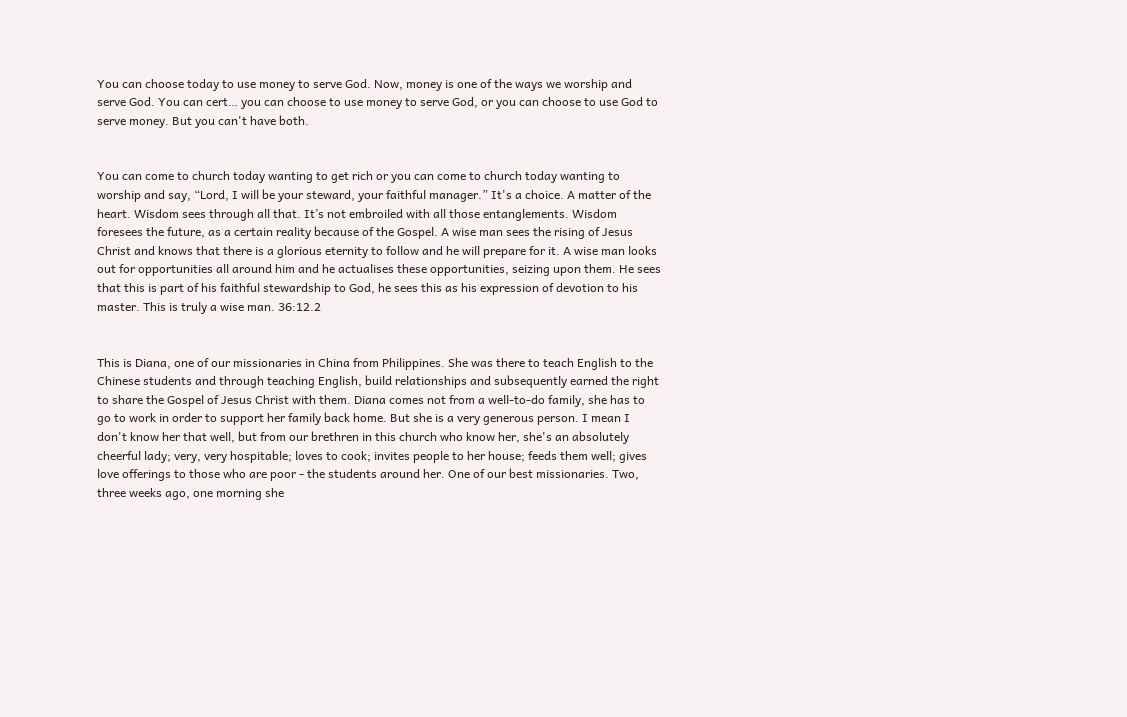You can choose today to use money to serve God. Now, money is one of the ways we worship and serve God. You can cert… you can choose to use money to serve God, or you can choose to use God to serve money. But you can't have both.


You can come to church today wanting to get rich or you can come to church today wanting to worship and say, “Lord, I will be your steward, your faithful manager.” It's a choice. A matter of the heart. Wisdom sees through all that. It’s not embroiled with all those entanglements. Wisdom foresees the future, as a certain reality because of the Gospel. A wise man sees the rising of Jesus Christ and knows that there is a glorious eternity to follow and he will prepare for it. A wise man looks out for opportunities all around him and he actualises these opportunities, seizing upon them. He sees that this is part of his faithful stewardship to God, he sees this as his expression of devotion to his master. This is truly a wise man. 36:12.2


This is Diana, one of our missionaries in China from Philippines. She was there to teach English to the Chinese students and through teaching English, build relationships and subsequently earned the right to share the Gospel of Jesus Christ with them. Diana comes not from a well-to-do family, she has to go to work in order to support her family back home. But she is a very generous person. I mean I don't know her that well, but from our brethren in this church who know her, she's an absolutely cheerful lady; very, very hospitable; loves to cook; invites people to her house; feeds them well; gives love offerings to those who are poor - the students around her. One of our best missionaries. Two, three weeks ago, one morning she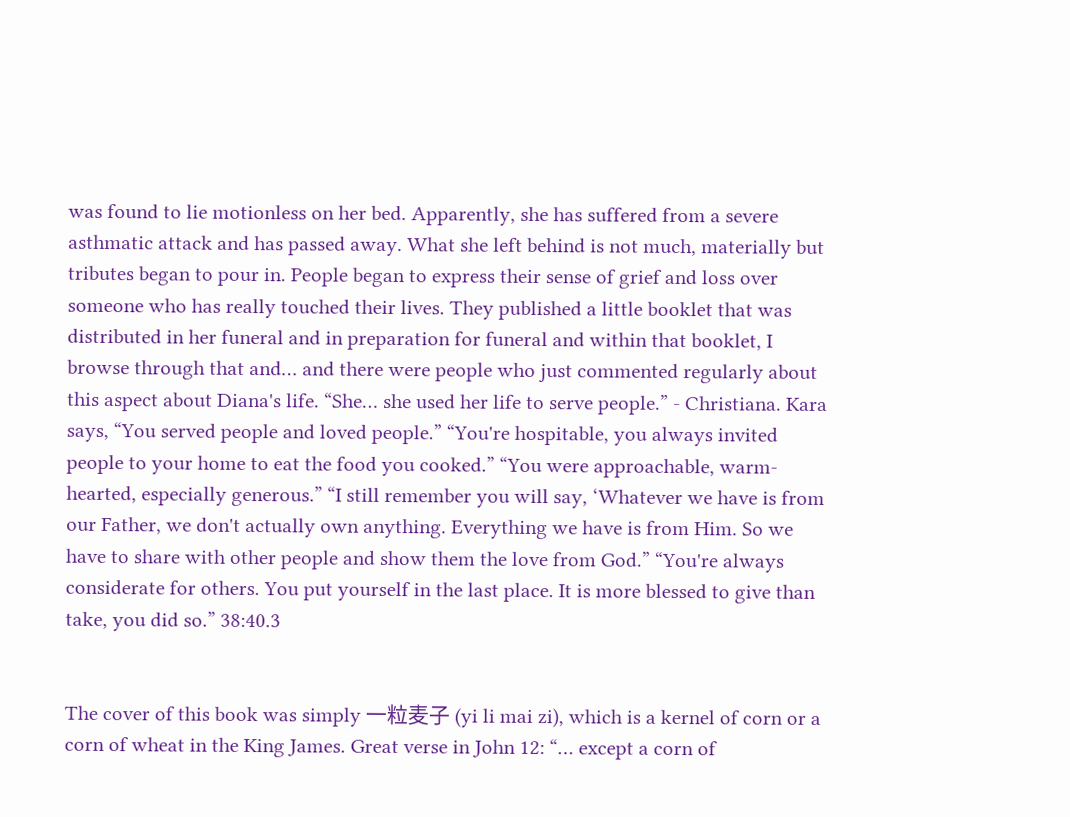was found to lie motionless on her bed. Apparently, she has suffered from a severe asthmatic attack and has passed away. What she left behind is not much, materially but tributes began to pour in. People began to express their sense of grief and loss over someone who has really touched their lives. They published a little booklet that was distributed in her funeral and in preparation for funeral and within that booklet, I browse through that and… and there were people who just commented regularly about this aspect about Diana's life. “She… she used her life to serve people.” - Christiana. Kara says, “You served people and loved people.” “You're hospitable, you always invited people to your home to eat the food you cooked.” “You were approachable, warm-hearted, especially generous.” “I still remember you will say, ‘Whatever we have is from our Father, we don't actually own anything. Everything we have is from Him. So we have to share with other people and show them the love from God.” “You're always considerate for others. You put yourself in the last place. It is more blessed to give than take, you did so.” 38:40.3


The cover of this book was simply 一粒麦子 (yi li mai zi), which is a kernel of corn or a corn of wheat in the King James. Great verse in John 12: “… except a corn of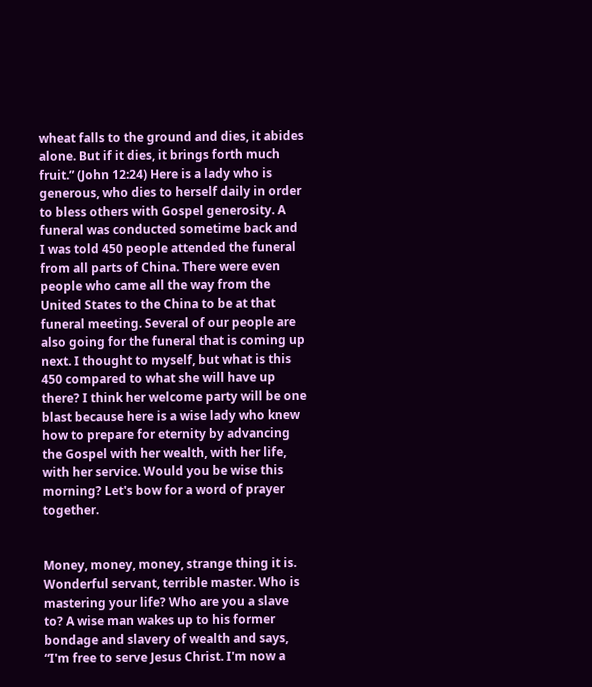wheat falls to the ground and dies, it abides alone. But if it dies, it brings forth much fruit.” (John 12:24) Here is a lady who is generous, who dies to herself daily in order to bless others with Gospel generosity. A funeral was conducted sometime back and I was told 450 people attended the funeral from all parts of China. There were even people who came all the way from the United States to the China to be at that funeral meeting. Several of our people are also going for the funeral that is coming up next. I thought to myself, but what is this 450 compared to what she will have up there? I think her welcome party will be one blast because here is a wise lady who knew how to prepare for eternity by advancing the Gospel with her wealth, with her life, with her service. Would you be wise this morning? Let's bow for a word of prayer together.


Money, money, money, strange thing it is. Wonderful servant, terrible master. Who is mastering your life? Who are you a slave to? A wise man wakes up to his former bondage and slavery of wealth and says, “I'm free to serve Jesus Christ. I'm now a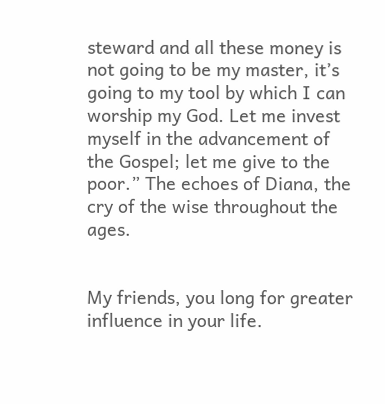steward and all these money is not going to be my master, it’s going to my tool by which I can worship my God. Let me invest myself in the advancement of the Gospel; let me give to the poor.” The echoes of Diana, the cry of the wise throughout the ages.


My friends, you long for greater influence in your life.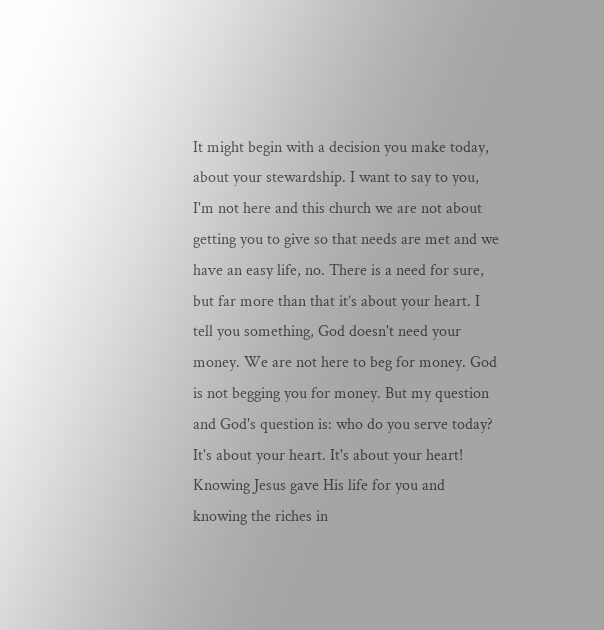It might begin with a decision you make today, about your stewardship. I want to say to you, I'm not here and this church we are not about getting you to give so that needs are met and we have an easy life, no. There is a need for sure, but far more than that it’s about your heart. I tell you something, God doesn't need your money. We are not here to beg for money. God is not begging you for money. But my question and God's question is: who do you serve today? It's about your heart. It's about your heart! Knowing Jesus gave His life for you and knowing the riches in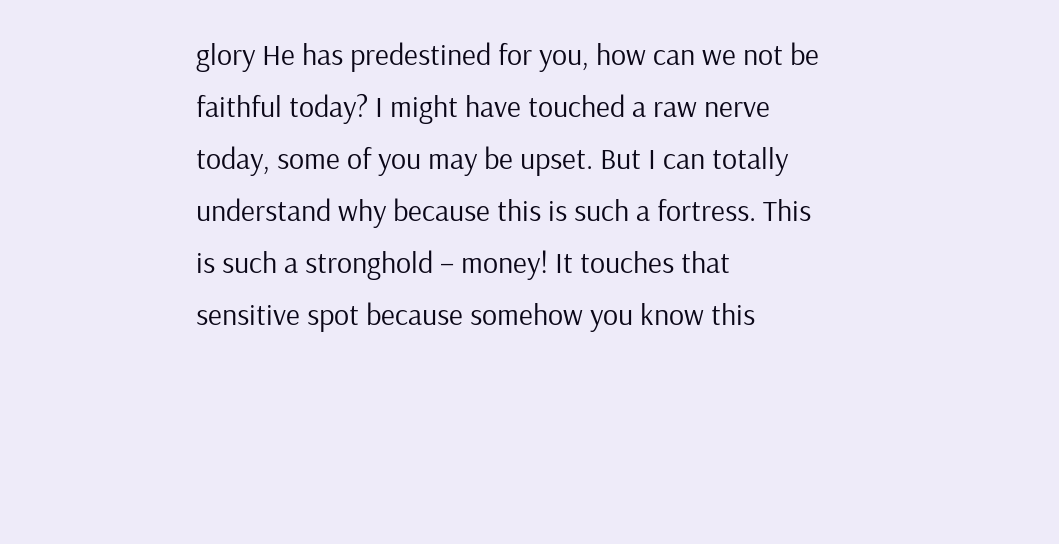glory He has predestined for you, how can we not be faithful today? I might have touched a raw nerve today, some of you may be upset. But I can totally understand why because this is such a fortress. This is such a stronghold – money! It touches that sensitive spot because somehow you know this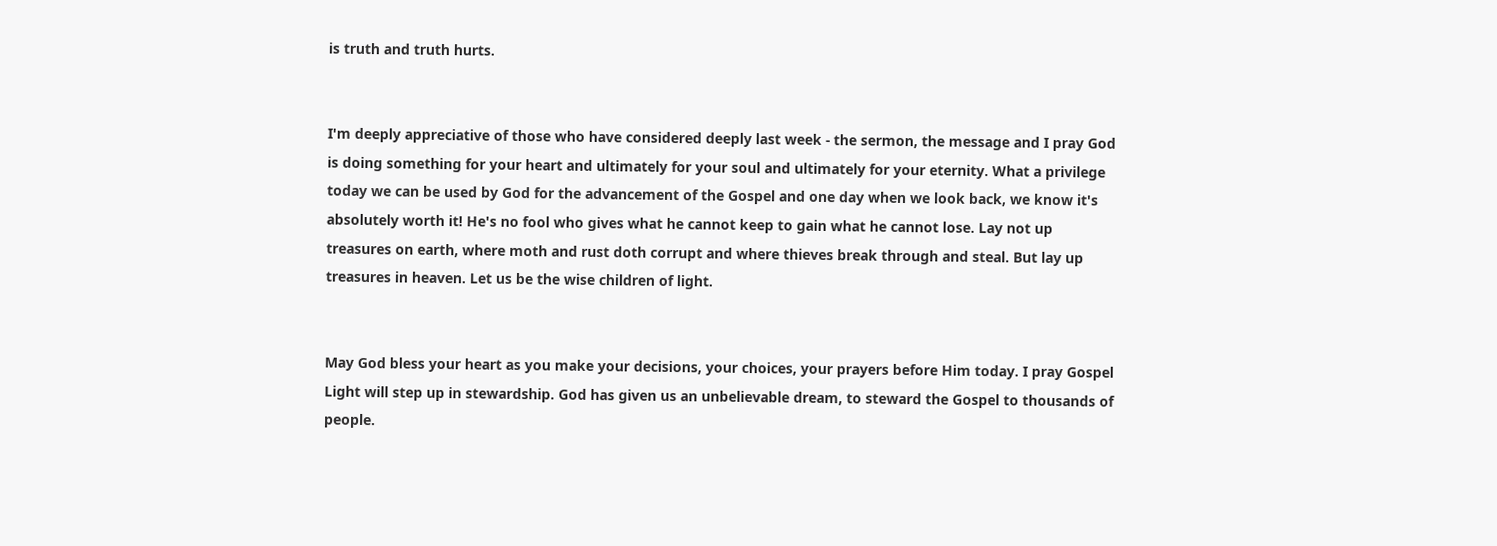is truth and truth hurts.


I'm deeply appreciative of those who have considered deeply last week - the sermon, the message and I pray God is doing something for your heart and ultimately for your soul and ultimately for your eternity. What a privilege today we can be used by God for the advancement of the Gospel and one day when we look back, we know it's absolutely worth it! He's no fool who gives what he cannot keep to gain what he cannot lose. Lay not up treasures on earth, where moth and rust doth corrupt and where thieves break through and steal. But lay up treasures in heaven. Let us be the wise children of light.


May God bless your heart as you make your decisions, your choices, your prayers before Him today. I pray Gospel Light will step up in stewardship. God has given us an unbelievable dream, to steward the Gospel to thousands of people.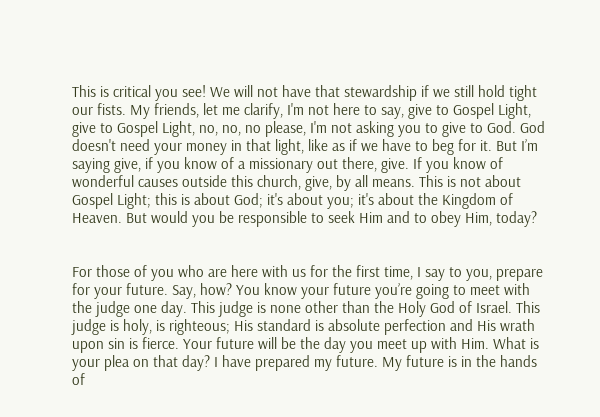This is critical you see! We will not have that stewardship if we still hold tight our fists. My friends, let me clarify, I'm not here to say, give to Gospel Light, give to Gospel Light, no, no, no please, I'm not asking you to give to God. God doesn't need your money in that light, like as if we have to beg for it. But I’m saying give, if you know of a missionary out there, give. If you know of wonderful causes outside this church, give, by all means. This is not about Gospel Light; this is about God; it's about you; it's about the Kingdom of Heaven. But would you be responsible to seek Him and to obey Him, today?


For those of you who are here with us for the first time, I say to you, prepare for your future. Say, how? You know your future you’re going to meet with the judge one day. This judge is none other than the Holy God of Israel. This judge is holy, is righteous; His standard is absolute perfection and His wrath upon sin is fierce. Your future will be the day you meet up with Him. What is your plea on that day? I have prepared my future. My future is in the hands of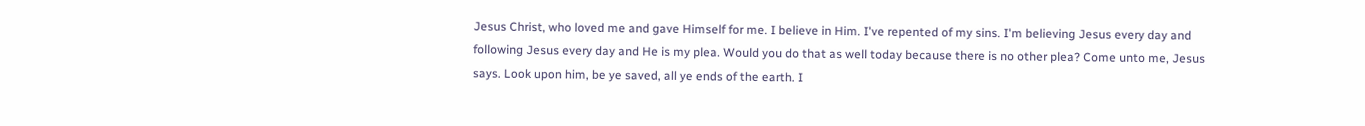Jesus Christ, who loved me and gave Himself for me. I believe in Him. I've repented of my sins. I'm believing Jesus every day and following Jesus every day and He is my plea. Would you do that as well today because there is no other plea? Come unto me, Jesus says. Look upon him, be ye saved, all ye ends of the earth. I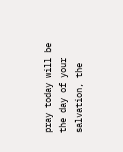pray today will be the day of your salvation, the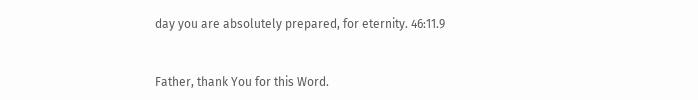day you are absolutely prepared, for eternity. 46:11.9


Father, thank You for this Word.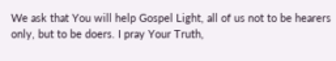We ask that You will help Gospel Light, all of us not to be hearers only, but to be doers. I pray Your Truth,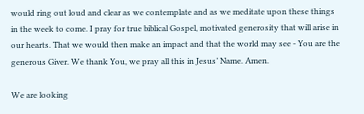would ring out loud and clear as we contemplate and as we meditate upon these things in the week to come. I pray for true biblical Gospel, motivated generosity that will arise in our hearts. That we would then make an impact and that the world may see - You are the generous Giver. We thank You, we pray all this in Jesus’ Name. Amen.

We are looking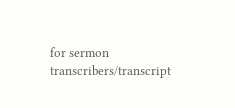for sermon transcribers/transcript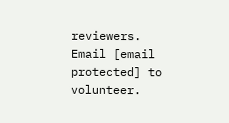reviewers.
Email [email protected] to volunteer.